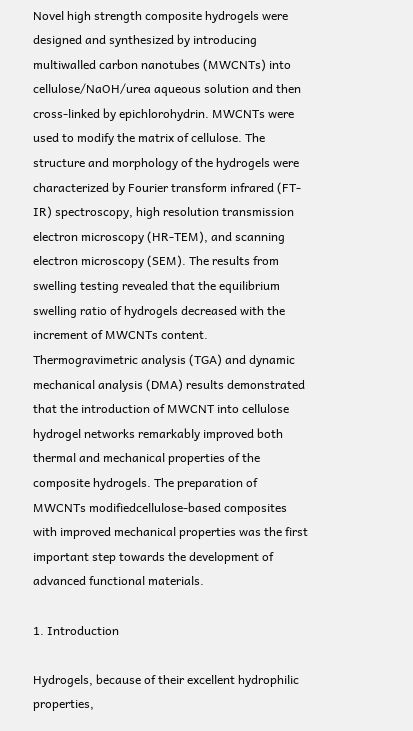Novel high strength composite hydrogels were designed and synthesized by introducing multiwalled carbon nanotubes (MWCNTs) into cellulose/NaOH/urea aqueous solution and then cross-linked by epichlorohydrin. MWCNTs were used to modify the matrix of cellulose. The structure and morphology of the hydrogels were characterized by Fourier transform infrared (FT-IR) spectroscopy, high resolution transmission electron microscopy (HR-TEM), and scanning electron microscopy (SEM). The results from swelling testing revealed that the equilibrium swelling ratio of hydrogels decreased with the increment of MWCNTs content. Thermogravimetric analysis (TGA) and dynamic mechanical analysis (DMA) results demonstrated that the introduction of MWCNT into cellulose hydrogel networks remarkably improved both thermal and mechanical properties of the composite hydrogels. The preparation of MWCNTs modifiedcellulose-based composites with improved mechanical properties was the first important step towards the development of advanced functional materials.

1. Introduction

Hydrogels, because of their excellent hydrophilic properties,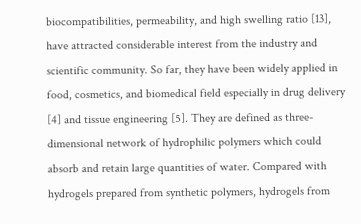biocompatibilities, permeability, and high swelling ratio [13], have attracted considerable interest from the industry and scientific community. So far, they have been widely applied in food, cosmetics, and biomedical field especially in drug delivery [4] and tissue engineering [5]. They are defined as three-dimensional network of hydrophilic polymers which could absorb and retain large quantities of water. Compared with hydrogels prepared from synthetic polymers, hydrogels from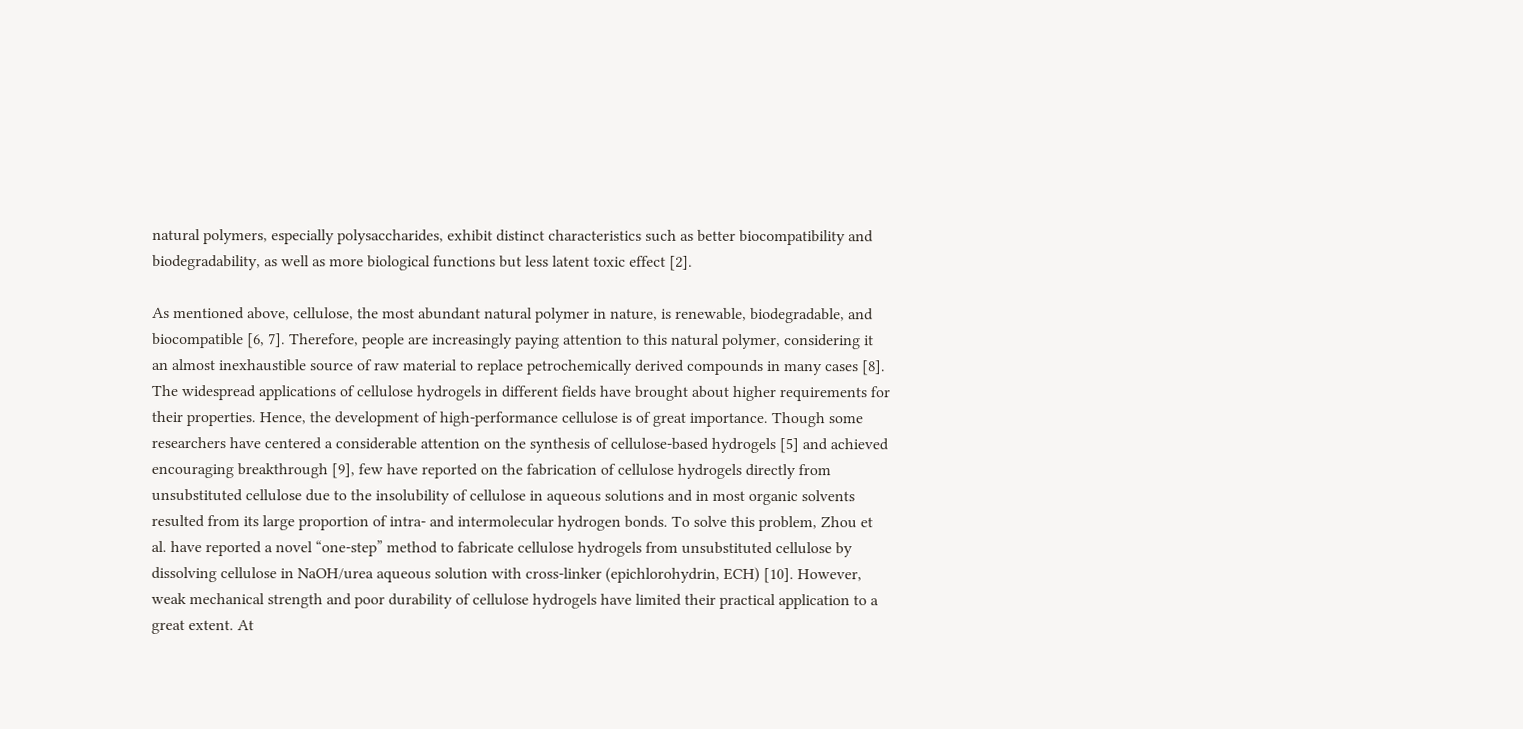natural polymers, especially polysaccharides, exhibit distinct characteristics such as better biocompatibility and biodegradability, as well as more biological functions but less latent toxic effect [2].

As mentioned above, cellulose, the most abundant natural polymer in nature, is renewable, biodegradable, and biocompatible [6, 7]. Therefore, people are increasingly paying attention to this natural polymer, considering it an almost inexhaustible source of raw material to replace petrochemically derived compounds in many cases [8]. The widespread applications of cellulose hydrogels in different fields have brought about higher requirements for their properties. Hence, the development of high-performance cellulose is of great importance. Though some researchers have centered a considerable attention on the synthesis of cellulose-based hydrogels [5] and achieved encouraging breakthrough [9], few have reported on the fabrication of cellulose hydrogels directly from unsubstituted cellulose due to the insolubility of cellulose in aqueous solutions and in most organic solvents resulted from its large proportion of intra- and intermolecular hydrogen bonds. To solve this problem, Zhou et al. have reported a novel “one-step” method to fabricate cellulose hydrogels from unsubstituted cellulose by dissolving cellulose in NaOH/urea aqueous solution with cross-linker (epichlorohydrin, ECH) [10]. However, weak mechanical strength and poor durability of cellulose hydrogels have limited their practical application to a great extent. At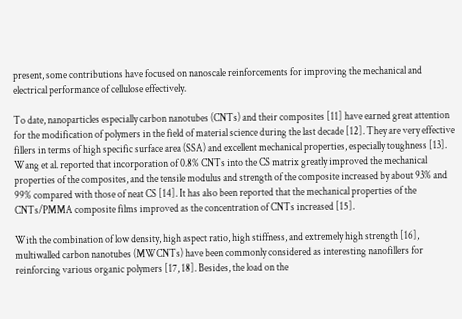present, some contributions have focused on nanoscale reinforcements for improving the mechanical and electrical performance of cellulose effectively.

To date, nanoparticles especially carbon nanotubes (CNTs) and their composites [11] have earned great attention for the modification of polymers in the field of material science during the last decade [12]. They are very effective fillers in terms of high specific surface area (SSA) and excellent mechanical properties, especially toughness [13]. Wang et al. reported that incorporation of 0.8% CNTs into the CS matrix greatly improved the mechanical properties of the composites, and the tensile modulus and strength of the composite increased by about 93% and 99% compared with those of neat CS [14]. It has also been reported that the mechanical properties of the CNTs/PMMA composite films improved as the concentration of CNTs increased [15].

With the combination of low density, high aspect ratio, high stiffness, and extremely high strength [16], multiwalled carbon nanotubes (MWCNTs) have been commonly considered as interesting nanofillers for reinforcing various organic polymers [17, 18]. Besides, the load on the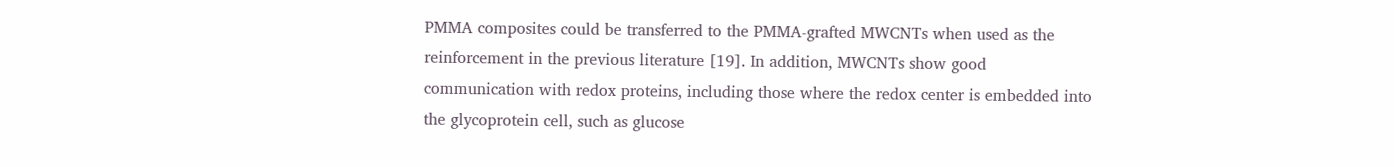PMMA composites could be transferred to the PMMA-grafted MWCNTs when used as the reinforcement in the previous literature [19]. In addition, MWCNTs show good communication with redox proteins, including those where the redox center is embedded into the glycoprotein cell, such as glucose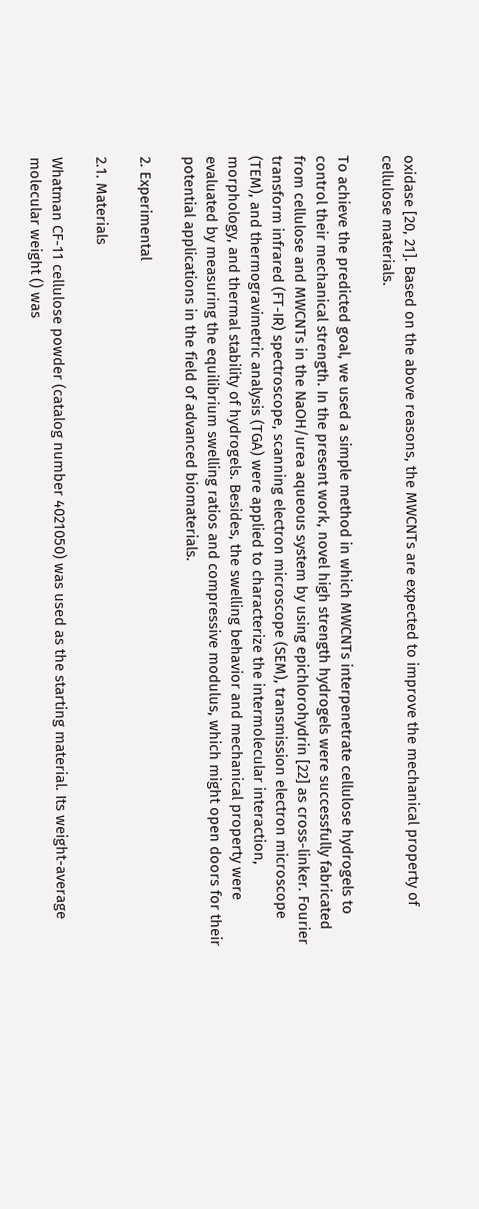oxidase [20, 21]. Based on the above reasons, the MWCNTs are expected to improve the mechanical property of cellulose materials.

To achieve the predicted goal, we used a simple method in which MWCNTs interpenetrate cellulose hydrogels to control their mechanical strength. In the present work, novel high strength hydrogels were successfully fabricated from cellulose and MWCNTs in the NaOH/urea aqueous system by using epichlorohydrin [22] as cross-linker. Fourier transform infrared (FT-IR) spectroscope, scanning electron microscope (SEM), transmission electron microscope (TEM), and thermogravimetric analysis (TGA) were applied to characterize the intermolecular interaction, morphology, and thermal stability of hydrogels. Besides, the swelling behavior and mechanical property were evaluated by measuring the equilibrium swelling ratios and compressive modulus, which might open doors for their potential applications in the field of advanced biomaterials.

2. Experimental

2.1. Materials

Whatman CF-11 cellulose powder (catalog number 4021050) was used as the starting material. Its weight-average molecular weight () was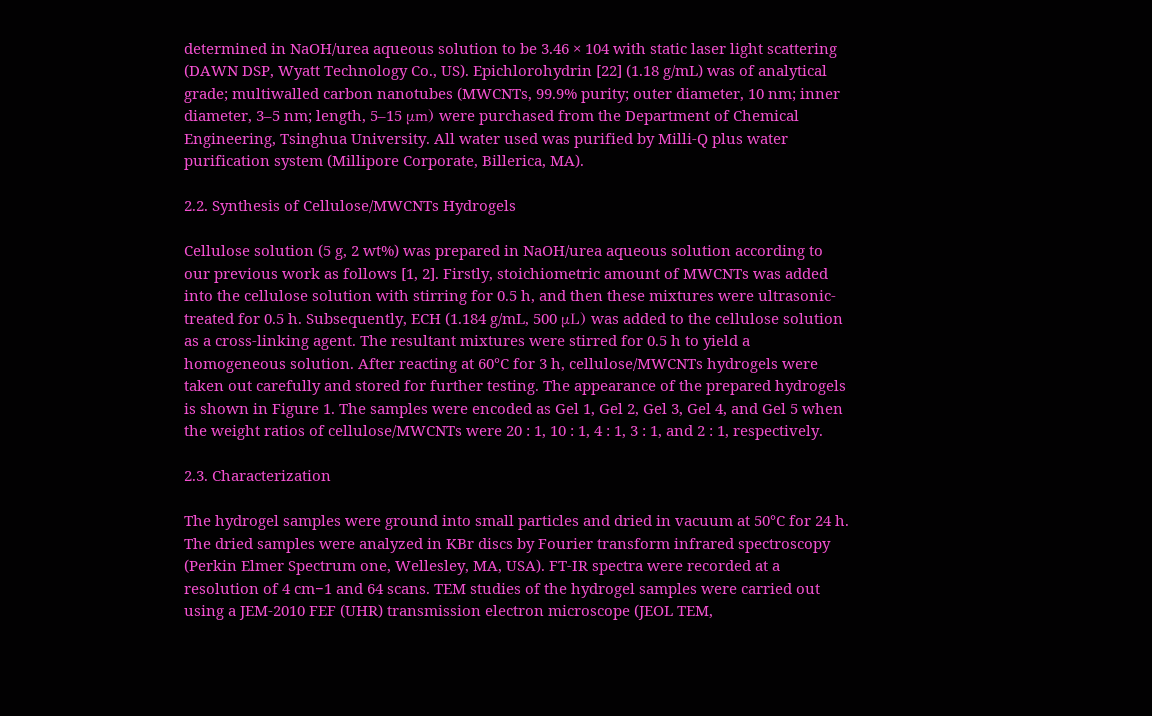determined in NaOH/urea aqueous solution to be 3.46 × 104 with static laser light scattering (DAWN DSP, Wyatt Technology Co., US). Epichlorohydrin [22] (1.18 g/mL) was of analytical grade; multiwalled carbon nanotubes (MWCNTs, 99.9% purity; outer diameter, 10 nm; inner diameter, 3–5 nm; length, 5–15 μm) were purchased from the Department of Chemical Engineering, Tsinghua University. All water used was purified by Milli-Q plus water purification system (Millipore Corporate, Billerica, MA).

2.2. Synthesis of Cellulose/MWCNTs Hydrogels

Cellulose solution (5 g, 2 wt%) was prepared in NaOH/urea aqueous solution according to our previous work as follows [1, 2]. Firstly, stoichiometric amount of MWCNTs was added into the cellulose solution with stirring for 0.5 h, and then these mixtures were ultrasonic-treated for 0.5 h. Subsequently, ECH (1.184 g/mL, 500 μL) was added to the cellulose solution as a cross-linking agent. The resultant mixtures were stirred for 0.5 h to yield a homogeneous solution. After reacting at 60°C for 3 h, cellulose/MWCNTs hydrogels were taken out carefully and stored for further testing. The appearance of the prepared hydrogels is shown in Figure 1. The samples were encoded as Gel 1, Gel 2, Gel 3, Gel 4, and Gel 5 when the weight ratios of cellulose/MWCNTs were 20 : 1, 10 : 1, 4 : 1, 3 : 1, and 2 : 1, respectively.

2.3. Characterization

The hydrogel samples were ground into small particles and dried in vacuum at 50°C for 24 h. The dried samples were analyzed in KBr discs by Fourier transform infrared spectroscopy (Perkin Elmer Spectrum one, Wellesley, MA, USA). FT-IR spectra were recorded at a resolution of 4 cm−1 and 64 scans. TEM studies of the hydrogel samples were carried out using a JEM-2010 FEF (UHR) transmission electron microscope (JEOL TEM,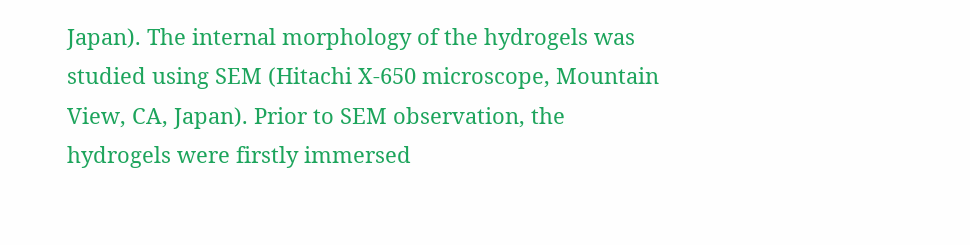Japan). The internal morphology of the hydrogels was studied using SEM (Hitachi X-650 microscope, Mountain View, CA, Japan). Prior to SEM observation, the hydrogels were firstly immersed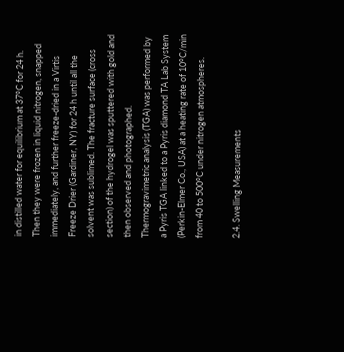in distilled water for equilibrium at 37°C for 24 h. Then they were frozen in liquid nitrogen, snapped immediately, and further freeze-dried in a Virtis Freeze Drier (Gardiner, NY) for 24 h until all the solvent was sublimed. The fracture surface (cross section) of the hydrogel was sputtered with gold and then observed and photographed. Thermogravimetric analysis (TGA) was performed by a Pyris TGA linked to a Pyris diamond TA Lab System (Perkin-Elmer Co., USA) at a heating rate of 10°C/min from 40 to 500°C under nitrogen atmospheres.

2.4. Swelling Measurements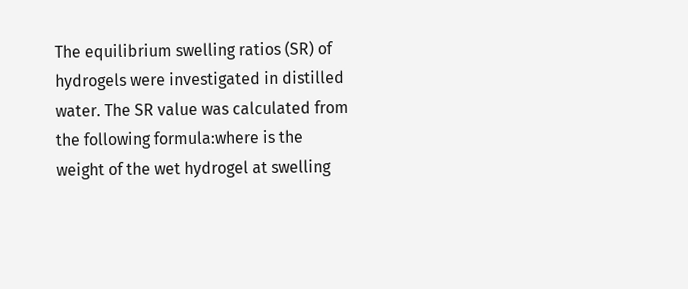The equilibrium swelling ratios (SR) of hydrogels were investigated in distilled water. The SR value was calculated from the following formula:where is the weight of the wet hydrogel at swelling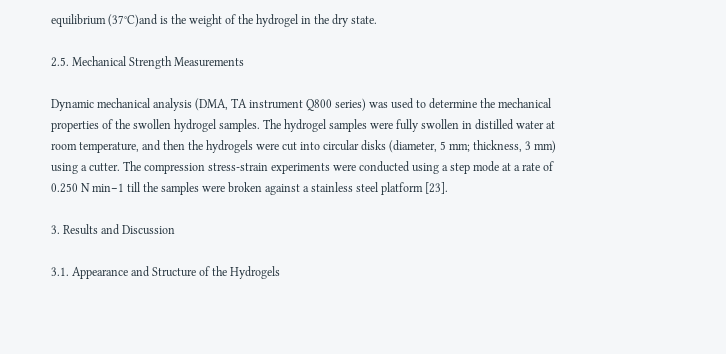equilibrium (37°C)and is the weight of the hydrogel in the dry state.

2.5. Mechanical Strength Measurements

Dynamic mechanical analysis (DMA, TA instrument Q800 series) was used to determine the mechanical properties of the swollen hydrogel samples. The hydrogel samples were fully swollen in distilled water at room temperature, and then the hydrogels were cut into circular disks (diameter, 5 mm; thickness, 3 mm) using a cutter. The compression stress-strain experiments were conducted using a step mode at a rate of 0.250 N min−1 till the samples were broken against a stainless steel platform [23].

3. Results and Discussion

3.1. Appearance and Structure of the Hydrogels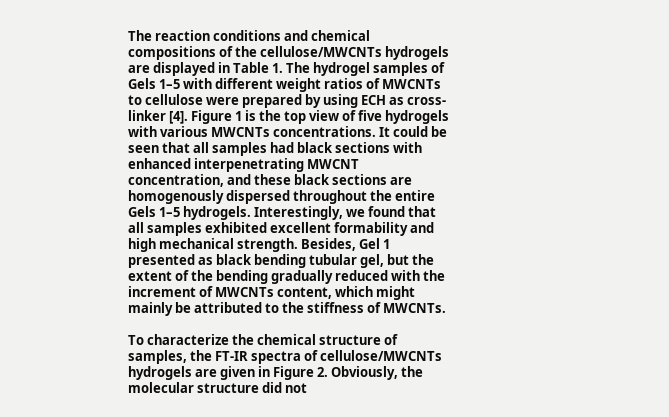The reaction conditions and chemical compositions of the cellulose/MWCNTs hydrogels are displayed in Table 1. The hydrogel samples of Gels 1–5 with different weight ratios of MWCNTs to cellulose were prepared by using ECH as cross-linker [4]. Figure 1 is the top view of five hydrogels with various MWCNTs concentrations. It could be seen that all samples had black sections with enhanced interpenetrating MWCNT concentration, and these black sections are homogenously dispersed throughout the entire Gels 1–5 hydrogels. Interestingly, we found that all samples exhibited excellent formability and high mechanical strength. Besides, Gel 1 presented as black bending tubular gel, but the extent of the bending gradually reduced with the increment of MWCNTs content, which might mainly be attributed to the stiffness of MWCNTs.

To characterize the chemical structure of samples, the FT-IR spectra of cellulose/MWCNTs hydrogels are given in Figure 2. Obviously, the molecular structure did not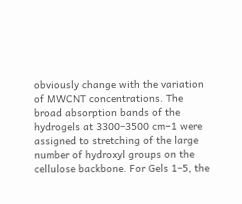obviously change with the variation of MWCNT concentrations. The broad absorption bands of the hydrogels at 3300–3500 cm−1 were assigned to stretching of the large number of hydroxyl groups on the cellulose backbone. For Gels 1–5, the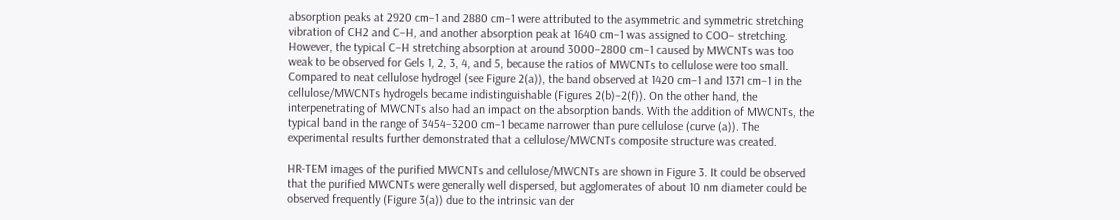absorption peaks at 2920 cm−1 and 2880 cm−1 were attributed to the asymmetric and symmetric stretching vibration of CH2 and C–H, and another absorption peak at 1640 cm−1 was assigned to COO– stretching. However, the typical C–H stretching absorption at around 3000–2800 cm−1 caused by MWCNTs was too weak to be observed for Gels 1, 2, 3, 4, and 5, because the ratios of MWCNTs to cellulose were too small. Compared to neat cellulose hydrogel (see Figure 2(a)), the band observed at 1420 cm−1 and 1371 cm−1 in the cellulose/MWCNTs hydrogels became indistinguishable (Figures 2(b)–2(f)). On the other hand, the interpenetrating of MWCNTs also had an impact on the absorption bands. With the addition of MWCNTs, the typical band in the range of 3454–3200 cm−1 became narrower than pure cellulose (curve (a)). The experimental results further demonstrated that a cellulose/MWCNTs composite structure was created.

HR-TEM images of the purified MWCNTs and cellulose/MWCNTs are shown in Figure 3. It could be observed that the purified MWCNTs were generally well dispersed, but agglomerates of about 10 nm diameter could be observed frequently (Figure 3(a)) due to the intrinsic van der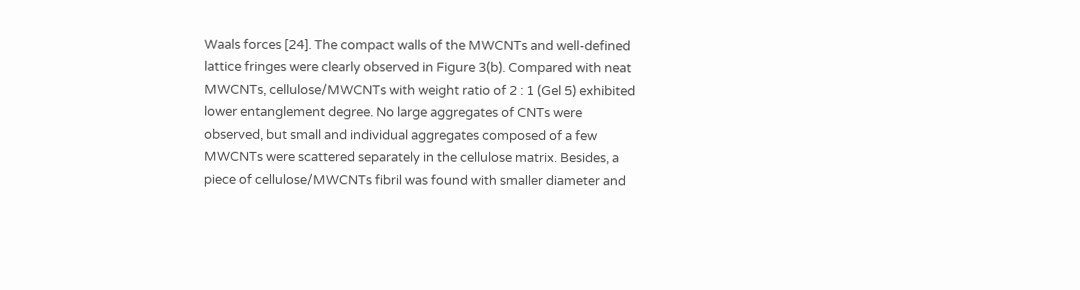Waals forces [24]. The compact walls of the MWCNTs and well-defined lattice fringes were clearly observed in Figure 3(b). Compared with neat MWCNTs, cellulose/MWCNTs with weight ratio of 2 : 1 (Gel 5) exhibited lower entanglement degree. No large aggregates of CNTs were observed, but small and individual aggregates composed of a few MWCNTs were scattered separately in the cellulose matrix. Besides, a piece of cellulose/MWCNTs fibril was found with smaller diameter and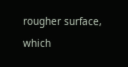rougher surface, which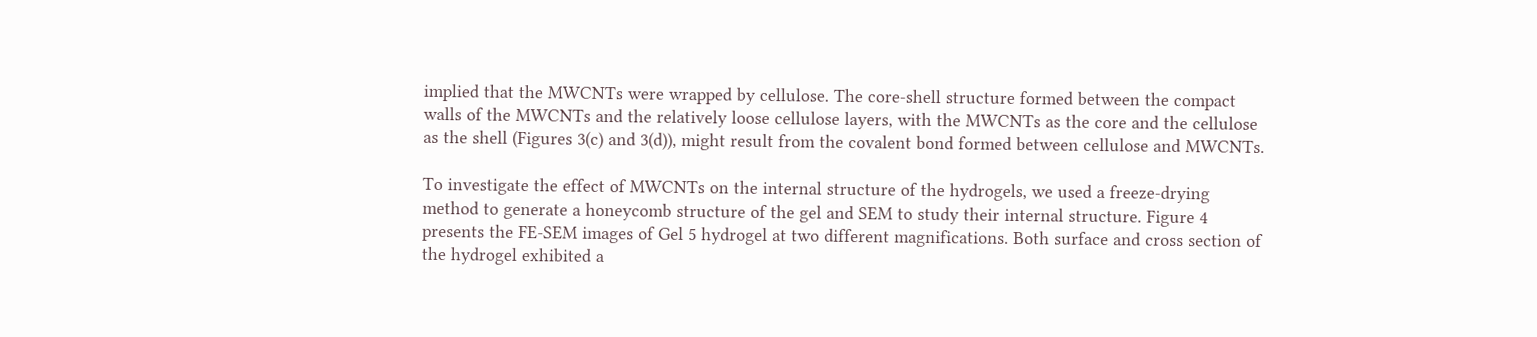implied that the MWCNTs were wrapped by cellulose. The core-shell structure formed between the compact walls of the MWCNTs and the relatively loose cellulose layers, with the MWCNTs as the core and the cellulose as the shell (Figures 3(c) and 3(d)), might result from the covalent bond formed between cellulose and MWCNTs.

To investigate the effect of MWCNTs on the internal structure of the hydrogels, we used a freeze-drying method to generate a honeycomb structure of the gel and SEM to study their internal structure. Figure 4 presents the FE-SEM images of Gel 5 hydrogel at two different magnifications. Both surface and cross section of the hydrogel exhibited a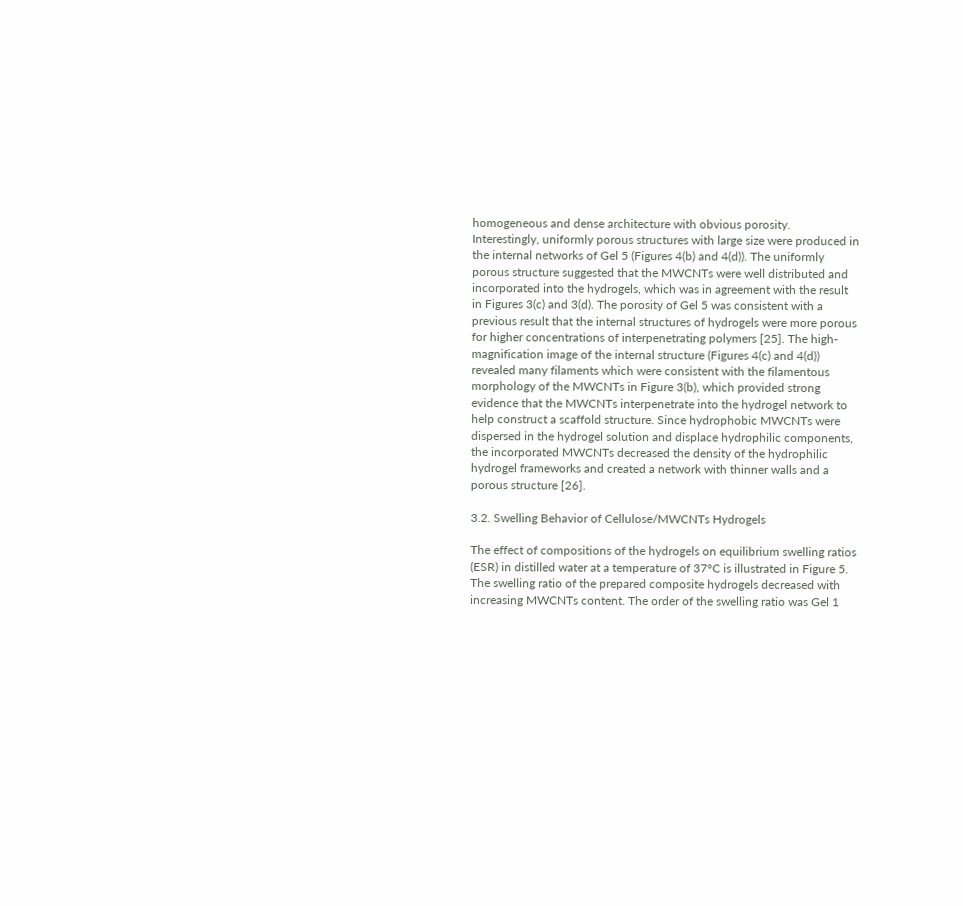homogeneous and dense architecture with obvious porosity. Interestingly, uniformly porous structures with large size were produced in the internal networks of Gel 5 (Figures 4(b) and 4(d)). The uniformly porous structure suggested that the MWCNTs were well distributed and incorporated into the hydrogels, which was in agreement with the result in Figures 3(c) and 3(d). The porosity of Gel 5 was consistent with a previous result that the internal structures of hydrogels were more porous for higher concentrations of interpenetrating polymers [25]. The high-magnification image of the internal structure (Figures 4(c) and 4(d)) revealed many filaments which were consistent with the filamentous morphology of the MWCNTs in Figure 3(b), which provided strong evidence that the MWCNTs interpenetrate into the hydrogel network to help construct a scaffold structure. Since hydrophobic MWCNTs were dispersed in the hydrogel solution and displace hydrophilic components, the incorporated MWCNTs decreased the density of the hydrophilic hydrogel frameworks and created a network with thinner walls and a porous structure [26].

3.2. Swelling Behavior of Cellulose/MWCNTs Hydrogels

The effect of compositions of the hydrogels on equilibrium swelling ratios (ESR) in distilled water at a temperature of 37°C is illustrated in Figure 5. The swelling ratio of the prepared composite hydrogels decreased with increasing MWCNTs content. The order of the swelling ratio was Gel 1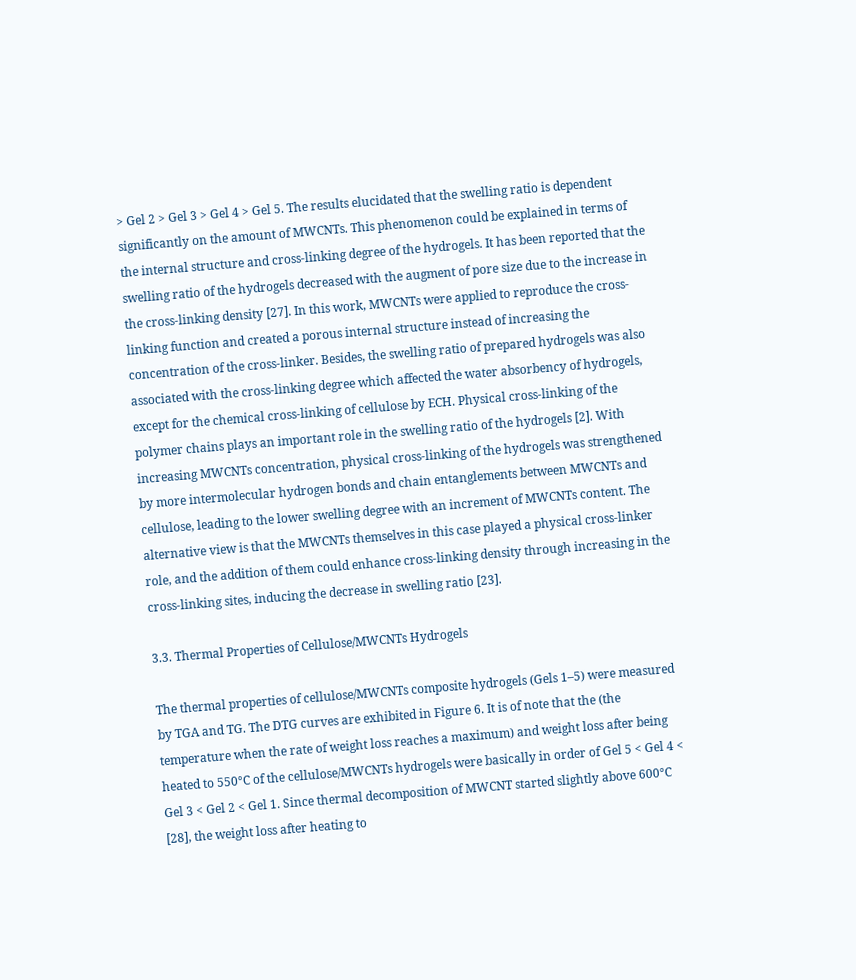> Gel 2 > Gel 3 > Gel 4 > Gel 5. The results elucidated that the swelling ratio is dependent significantly on the amount of MWCNTs. This phenomenon could be explained in terms of the internal structure and cross-linking degree of the hydrogels. It has been reported that the swelling ratio of the hydrogels decreased with the augment of pore size due to the increase in the cross-linking density [27]. In this work, MWCNTs were applied to reproduce the cross-linking function and created a porous internal structure instead of increasing the concentration of the cross-linker. Besides, the swelling ratio of prepared hydrogels was also associated with the cross-linking degree which affected the water absorbency of hydrogels, except for the chemical cross-linking of cellulose by ECH. Physical cross-linking of the polymer chains plays an important role in the swelling ratio of the hydrogels [2]. With increasing MWCNTs concentration, physical cross-linking of the hydrogels was strengthened by more intermolecular hydrogen bonds and chain entanglements between MWCNTs and cellulose, leading to the lower swelling degree with an increment of MWCNTs content. The alternative view is that the MWCNTs themselves in this case played a physical cross-linker role, and the addition of them could enhance cross-linking density through increasing in the cross-linking sites, inducing the decrease in swelling ratio [23].

3.3. Thermal Properties of Cellulose/MWCNTs Hydrogels

The thermal properties of cellulose/MWCNTs composite hydrogels (Gels 1–5) were measured by TGA and TG. The DTG curves are exhibited in Figure 6. It is of note that the (the temperature when the rate of weight loss reaches a maximum) and weight loss after being heated to 550°C of the cellulose/MWCNTs hydrogels were basically in order of Gel 5 < Gel 4 < Gel 3 < Gel 2 < Gel 1. Since thermal decomposition of MWCNT started slightly above 600°C [28], the weight loss after heating to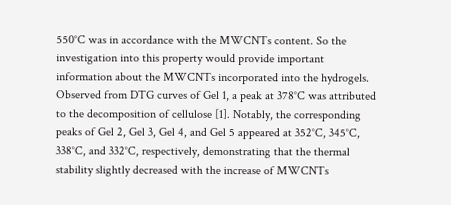550°C was in accordance with the MWCNTs content. So the investigation into this property would provide important information about the MWCNTs incorporated into the hydrogels. Observed from DTG curves of Gel 1, a peak at 378°C was attributed to the decomposition of cellulose [1]. Notably, the corresponding peaks of Gel 2, Gel 3, Gel 4, and Gel 5 appeared at 352°C, 345°C, 338°C, and 332°C, respectively, demonstrating that the thermal stability slightly decreased with the increase of MWCNTs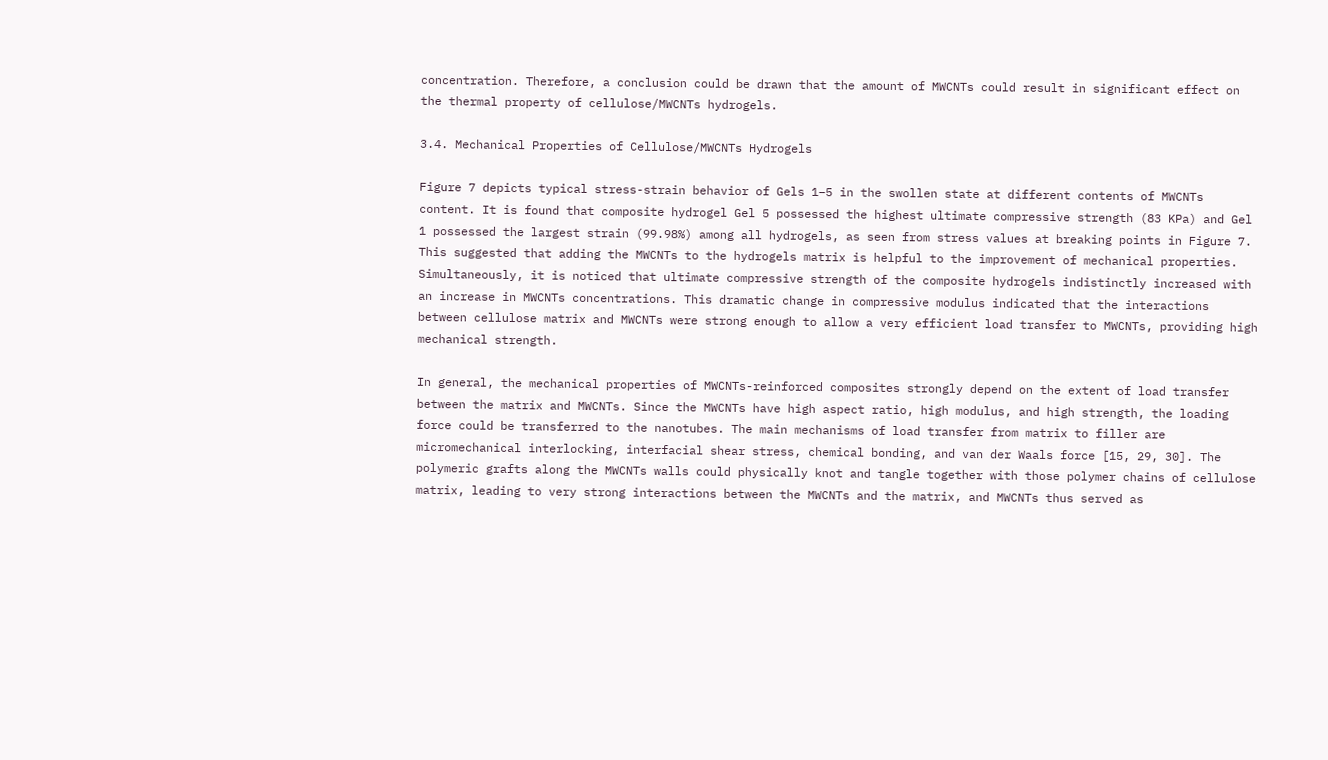concentration. Therefore, a conclusion could be drawn that the amount of MWCNTs could result in significant effect on the thermal property of cellulose/MWCNTs hydrogels.

3.4. Mechanical Properties of Cellulose/MWCNTs Hydrogels

Figure 7 depicts typical stress-strain behavior of Gels 1–5 in the swollen state at different contents of MWCNTs content. It is found that composite hydrogel Gel 5 possessed the highest ultimate compressive strength (83 KPa) and Gel 1 possessed the largest strain (99.98%) among all hydrogels, as seen from stress values at breaking points in Figure 7. This suggested that adding the MWCNTs to the hydrogels matrix is helpful to the improvement of mechanical properties. Simultaneously, it is noticed that ultimate compressive strength of the composite hydrogels indistinctly increased with an increase in MWCNTs concentrations. This dramatic change in compressive modulus indicated that the interactions between cellulose matrix and MWCNTs were strong enough to allow a very efficient load transfer to MWCNTs, providing high mechanical strength.

In general, the mechanical properties of MWCNTs-reinforced composites strongly depend on the extent of load transfer between the matrix and MWCNTs. Since the MWCNTs have high aspect ratio, high modulus, and high strength, the loading force could be transferred to the nanotubes. The main mechanisms of load transfer from matrix to filler are micromechanical interlocking, interfacial shear stress, chemical bonding, and van der Waals force [15, 29, 30]. The polymeric grafts along the MWCNTs walls could physically knot and tangle together with those polymer chains of cellulose matrix, leading to very strong interactions between the MWCNTs and the matrix, and MWCNTs thus served as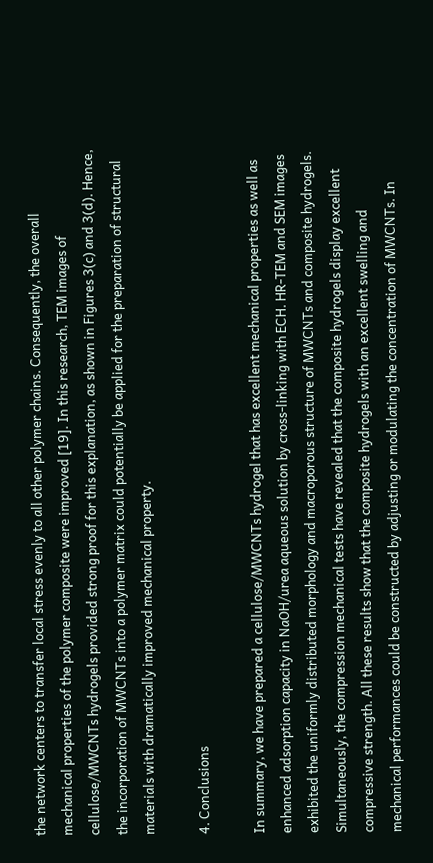the network centers to transfer local stress evenly to all other polymer chains. Consequently, the overall mechanical properties of the polymer composite were improved [19]. In this research, TEM images of cellulose/MWCNTs hydrogels provided strong proof for this explanation, as shown in Figures 3(c) and 3(d). Hence, the incorporation of MWCNTs into a polymer matrix could potentially be applied for the preparation of structural materials with dramatically improved mechanical property.

4. Conclusions

In summary, we have prepared a cellulose/MWCNTs hydrogel that has excellent mechanical properties as well as enhanced adsorption capacity in NaOH/urea aqueous solution by cross-linking with ECH. HR-TEM and SEM images exhibited the uniformly distributed morphology and macroporous structure of MWCNTs and composite hydrogels. Simultaneously, the compression mechanical tests have revealed that the composite hydrogels display excellent compressive strength. All these results show that the composite hydrogels with an excellent swelling and mechanical performances could be constructed by adjusting or modulating the concentration of MWCNTs. In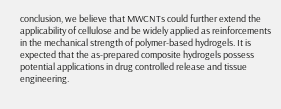conclusion, we believe that MWCNTs could further extend the applicability of cellulose and be widely applied as reinforcements in the mechanical strength of polymer-based hydrogels. It is expected that the as-prepared composite hydrogels possess potential applications in drug controlled release and tissue engineering.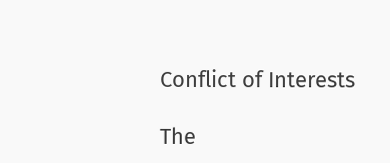Conflict of Interests

The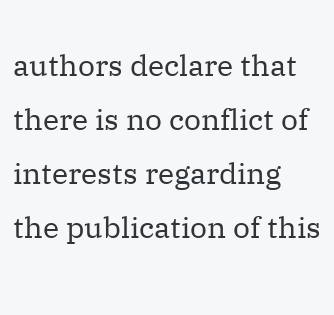authors declare that there is no conflict of interests regarding the publication of this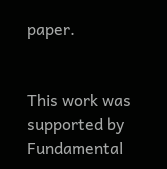paper.


This work was supported by Fundamental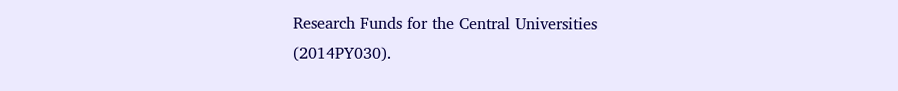Research Funds for the Central Universities (2014PY030).